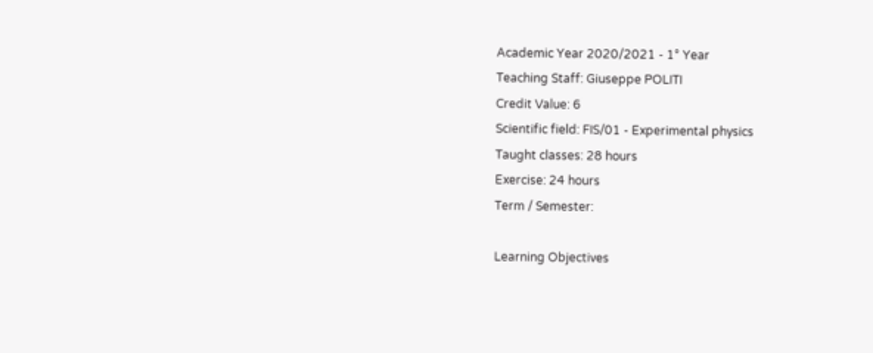Academic Year 2020/2021 - 1° Year
Teaching Staff: Giuseppe POLITI
Credit Value: 6
Scientific field: FIS/01 - Experimental physics
Taught classes: 28 hours
Exercise: 24 hours
Term / Semester:

Learning Objectives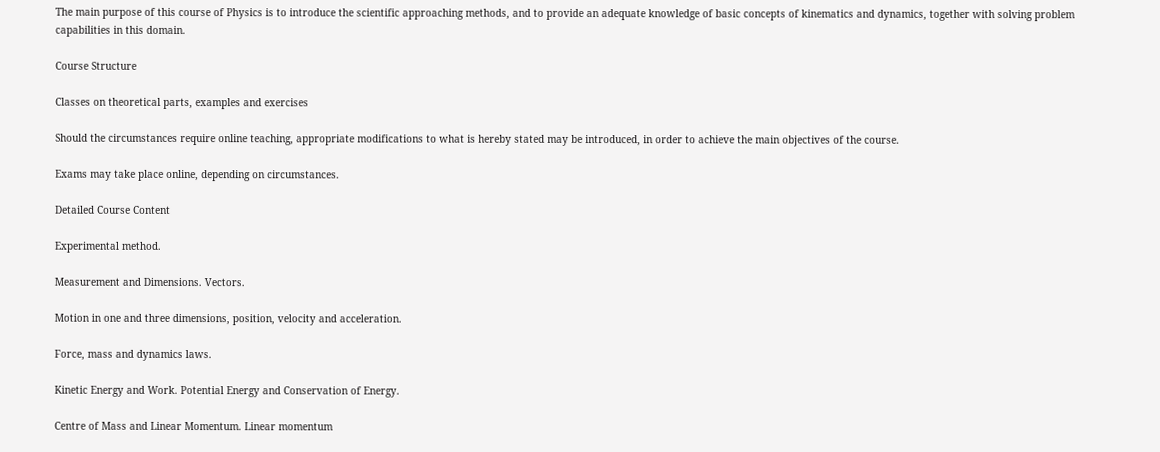The main purpose of this course of Physics is to introduce the scientific approaching methods, and to provide an adequate knowledge of basic concepts of kinematics and dynamics, together with solving problem capabilities in this domain.

Course Structure

Classes on theoretical parts, examples and exercises

Should the circumstances require online teaching, appropriate modifications to what is hereby stated may be introduced, in order to achieve the main objectives of the course.

Exams may take place online, depending on circumstances.

Detailed Course Content

Experimental method.

Measurement and Dimensions. Vectors.

Motion in one and three dimensions, position, velocity and acceleration.

Force, mass and dynamics laws.

Kinetic Energy and Work. Potential Energy and Conservation of Energy.

Centre of Mass and Linear Momentum. Linear momentum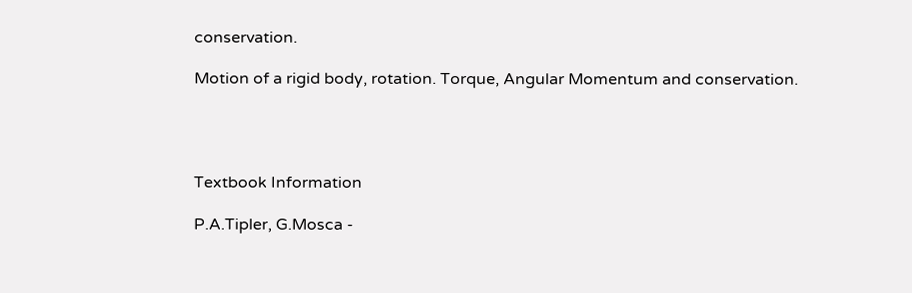conservation.

Motion of a rigid body, rotation. Torque, Angular Momentum and conservation.




Textbook Information

P.A.Tipler, G.Mosca -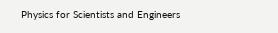Physics for Scientists and Engineers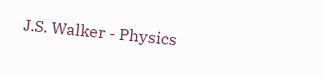J.S. Walker - Physics